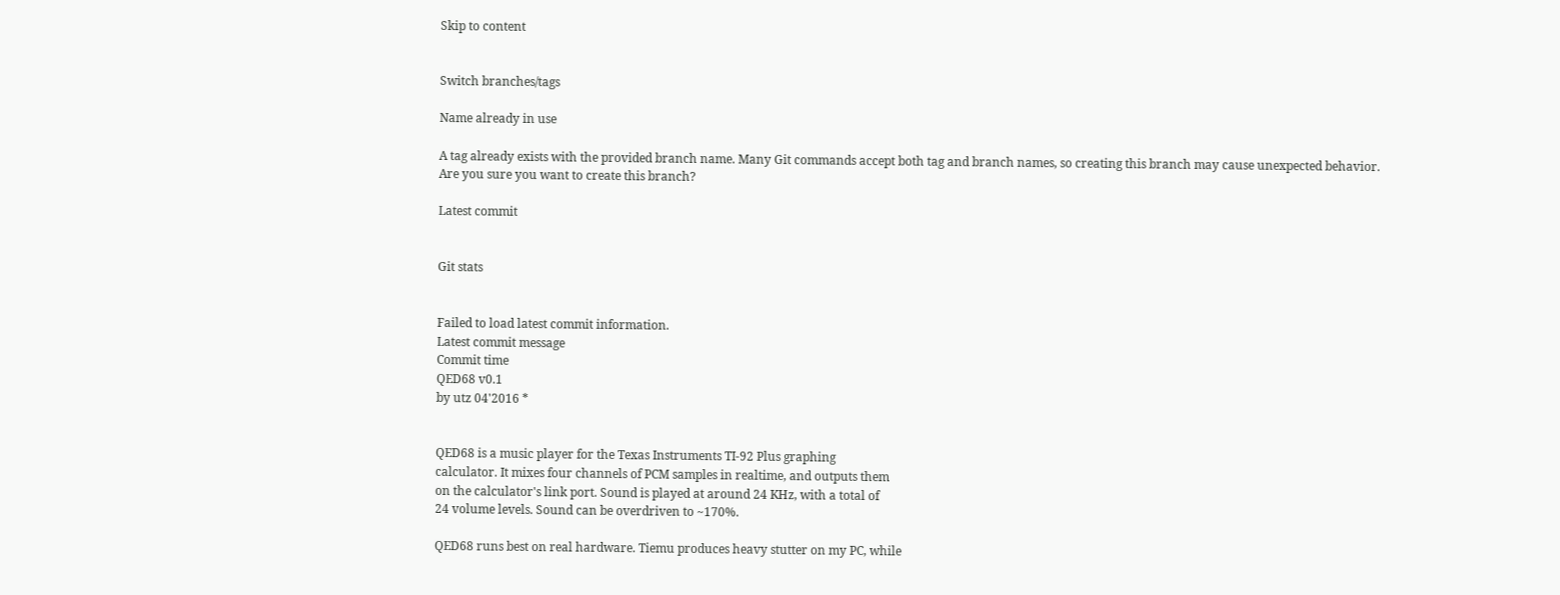Skip to content


Switch branches/tags

Name already in use

A tag already exists with the provided branch name. Many Git commands accept both tag and branch names, so creating this branch may cause unexpected behavior. Are you sure you want to create this branch?

Latest commit


Git stats


Failed to load latest commit information.
Latest commit message
Commit time
QED68 v0.1
by utz 04'2016 *


QED68 is a music player for the Texas Instruments TI-92 Plus graphing
calculator. It mixes four channels of PCM samples in realtime, and outputs them
on the calculator's link port. Sound is played at around 24 KHz, with a total of
24 volume levels. Sound can be overdriven to ~170%.

QED68 runs best on real hardware. Tiemu produces heavy stutter on my PC, while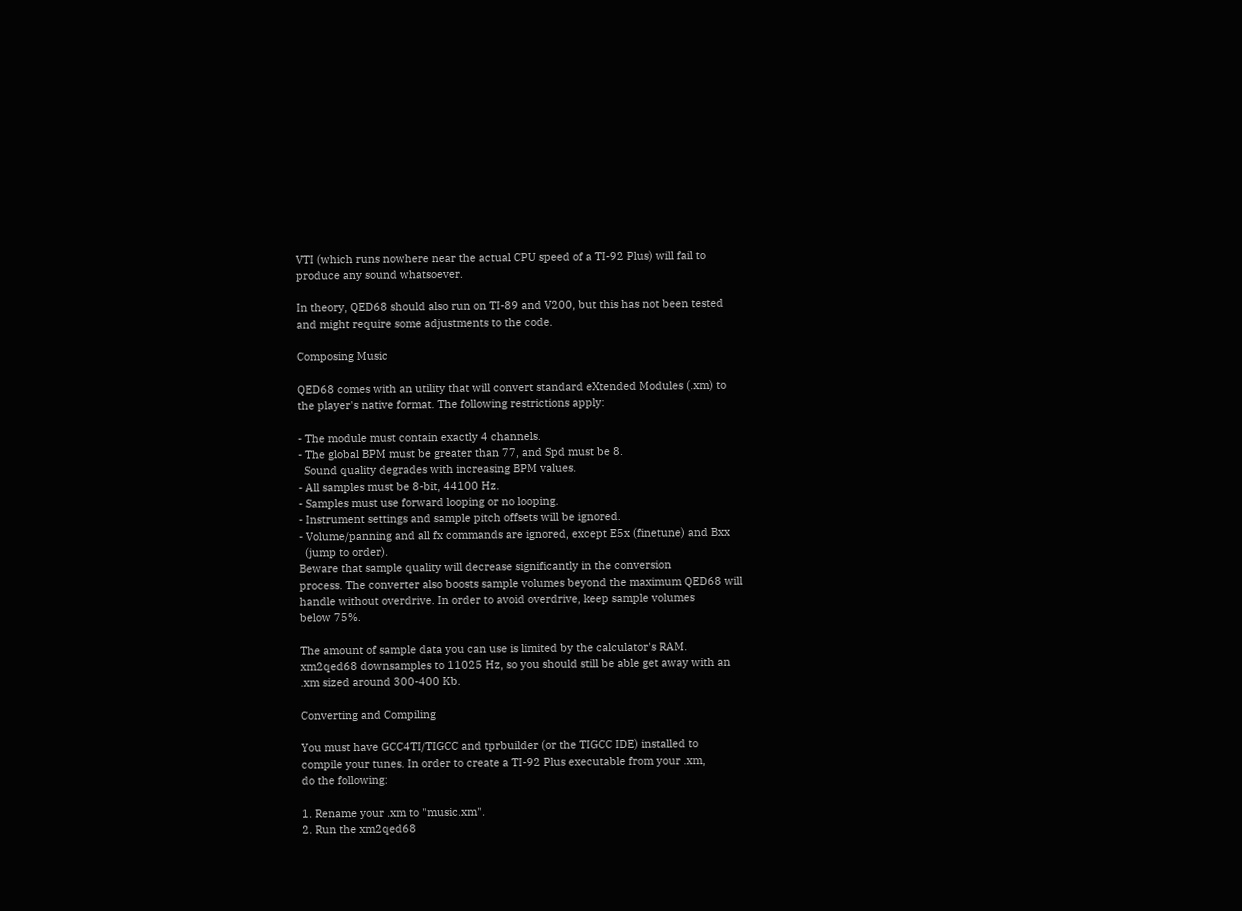VTI (which runs nowhere near the actual CPU speed of a TI-92 Plus) will fail to
produce any sound whatsoever.

In theory, QED68 should also run on TI-89 and V200, but this has not been tested
and might require some adjustments to the code.

Composing Music

QED68 comes with an utility that will convert standard eXtended Modules (.xm) to
the player's native format. The following restrictions apply:

- The module must contain exactly 4 channels.
- The global BPM must be greater than 77, and Spd must be 8.
  Sound quality degrades with increasing BPM values.
- All samples must be 8-bit, 44100 Hz.
- Samples must use forward looping or no looping.
- Instrument settings and sample pitch offsets will be ignored.
- Volume/panning and all fx commands are ignored, except E5x (finetune) and Bxx
  (jump to order).
Beware that sample quality will decrease significantly in the conversion
process. The converter also boosts sample volumes beyond the maximum QED68 will
handle without overdrive. In order to avoid overdrive, keep sample volumes
below 75%.

The amount of sample data you can use is limited by the calculator's RAM.
xm2qed68 downsamples to 11025 Hz, so you should still be able get away with an
.xm sized around 300-400 Kb.

Converting and Compiling

You must have GCC4TI/TIGCC and tprbuilder (or the TIGCC IDE) installed to
compile your tunes. In order to create a TI-92 Plus executable from your .xm,
do the following:

1. Rename your .xm to "music.xm".
2. Run the xm2qed68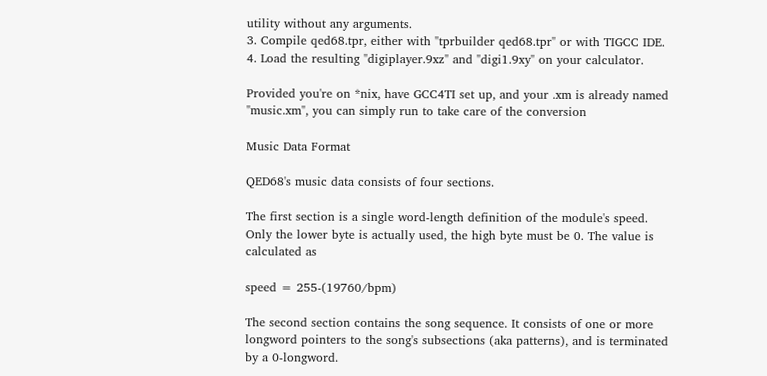utility without any arguments.
3. Compile qed68.tpr, either with "tprbuilder qed68.tpr" or with TIGCC IDE.
4. Load the resulting "digiplayer.9xz" and "digi1.9xy" on your calculator.

Provided you're on *nix, have GCC4TI set up, and your .xm is already named
"music.xm", you can simply run to take care of the conversion

Music Data Format

QED68's music data consists of four sections.

The first section is a single word-length definition of the module's speed.
Only the lower byte is actually used, the high byte must be 0. The value is
calculated as

speed = 255-(19760/bpm)

The second section contains the song sequence. It consists of one or more
longword pointers to the song's subsections (aka patterns), and is terminated
by a 0-longword.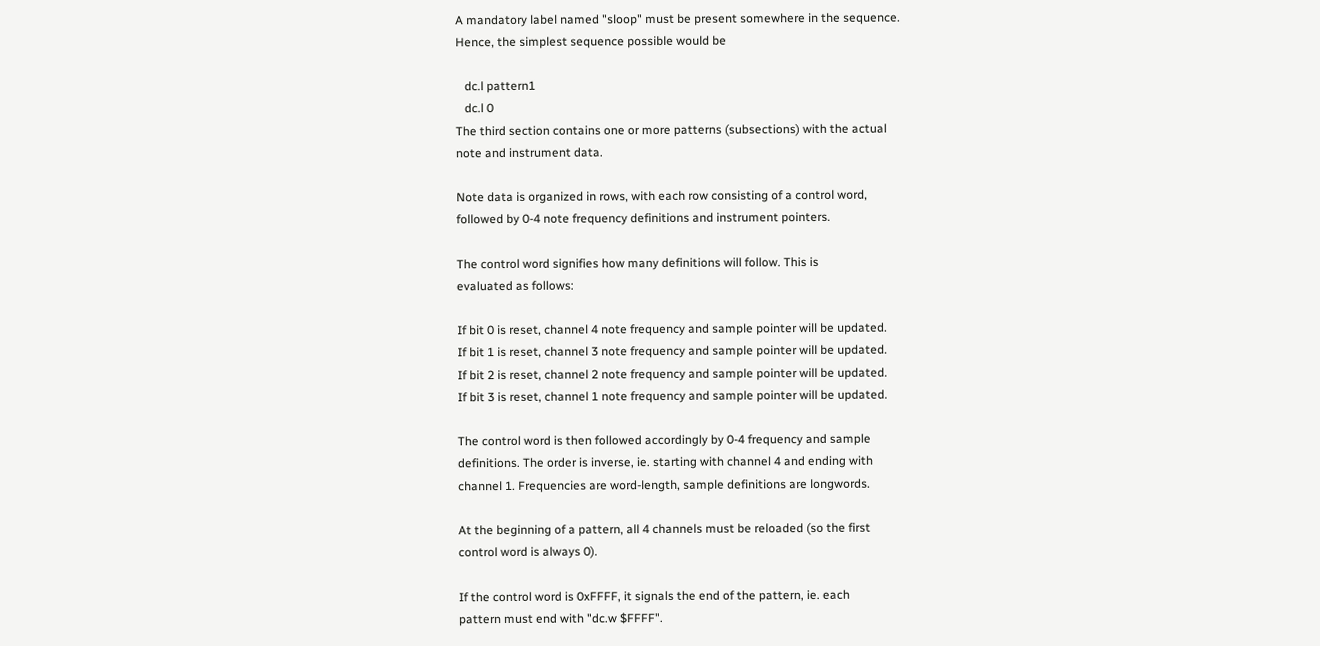A mandatory label named "sloop" must be present somewhere in the sequence.
Hence, the simplest sequence possible would be

   dc.l pattern1
   dc.l 0
The third section contains one or more patterns (subsections) with the actual
note and instrument data.

Note data is organized in rows, with each row consisting of a control word,
followed by 0-4 note frequency definitions and instrument pointers.

The control word signifies how many definitions will follow. This is
evaluated as follows:

If bit 0 is reset, channel 4 note frequency and sample pointer will be updated.
If bit 1 is reset, channel 3 note frequency and sample pointer will be updated.
If bit 2 is reset, channel 2 note frequency and sample pointer will be updated.
If bit 3 is reset, channel 1 note frequency and sample pointer will be updated.

The control word is then followed accordingly by 0-4 frequency and sample
definitions. The order is inverse, ie. starting with channel 4 and ending with
channel 1. Frequencies are word-length, sample definitions are longwords.

At the beginning of a pattern, all 4 channels must be reloaded (so the first
control word is always 0).

If the control word is 0xFFFF, it signals the end of the pattern, ie. each
pattern must end with "dc.w $FFFF".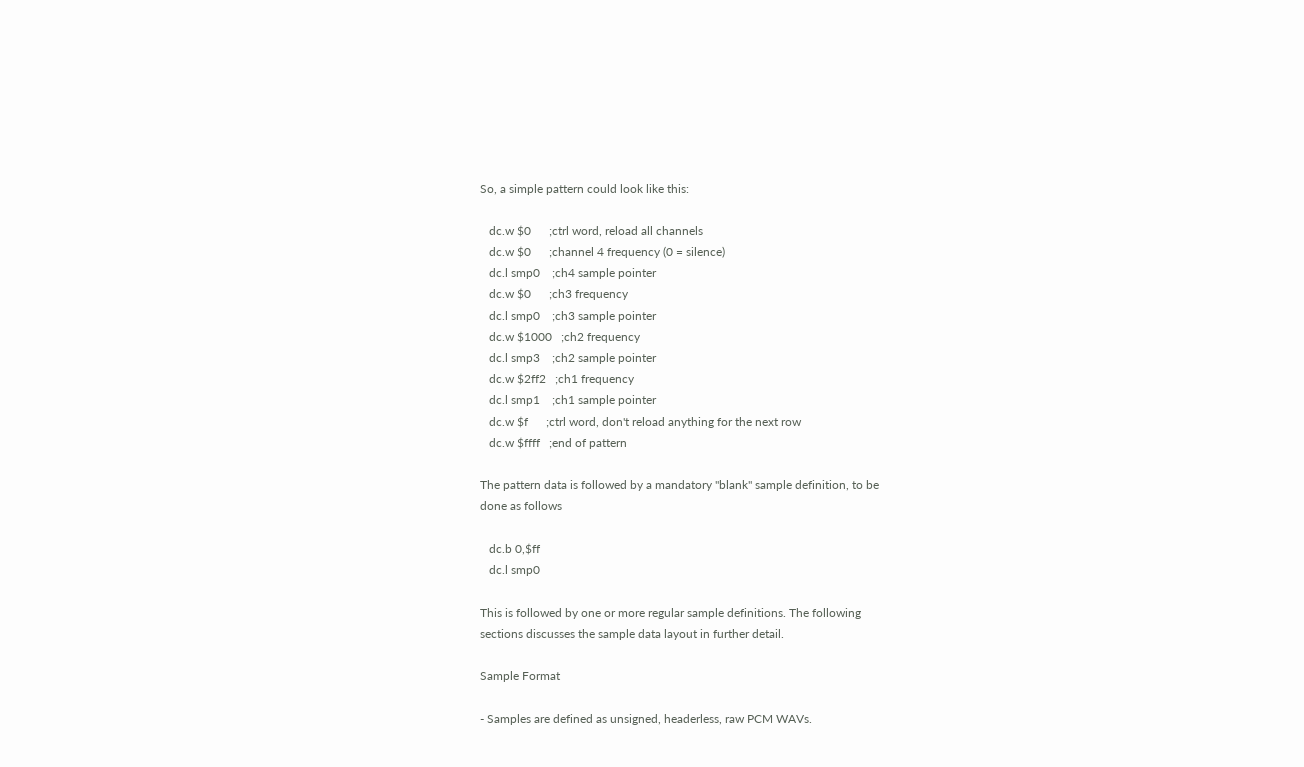So, a simple pattern could look like this:

   dc.w $0      ;ctrl word, reload all channels
   dc.w $0      ;channel 4 frequency (0 = silence)
   dc.l smp0    ;ch4 sample pointer
   dc.w $0      ;ch3 frequency
   dc.l smp0    ;ch3 sample pointer
   dc.w $1000   ;ch2 frequency
   dc.l smp3    ;ch2 sample pointer
   dc.w $2ff2   ;ch1 frequency
   dc.l smp1    ;ch1 sample pointer
   dc.w $f      ;ctrl word, don't reload anything for the next row
   dc.w $ffff   ;end of pattern

The pattern data is followed by a mandatory "blank" sample definition, to be
done as follows

   dc.b 0,$ff
   dc.l smp0

This is followed by one or more regular sample definitions. The following
sections discusses the sample data layout in further detail.

Sample Format

- Samples are defined as unsigned, headerless, raw PCM WAVs.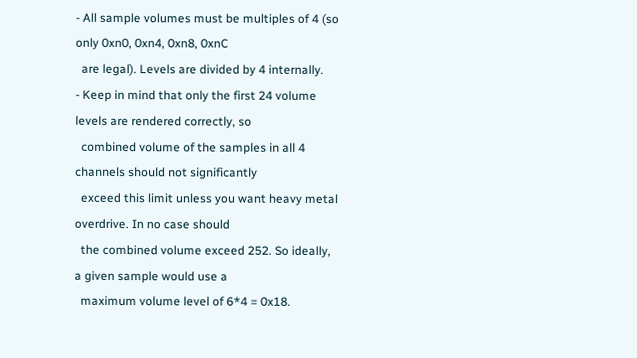- All sample volumes must be multiples of 4 (so only 0xn0, 0xn4, 0xn8, 0xnC
  are legal). Levels are divided by 4 internally.
- Keep in mind that only the first 24 volume levels are rendered correctly, so
  combined volume of the samples in all 4 channels should not significantly
  exceed this limit unless you want heavy metal overdrive. In no case should
  the combined volume exceed 252. So ideally, a given sample would use a
  maximum volume level of 6*4 = 0x18.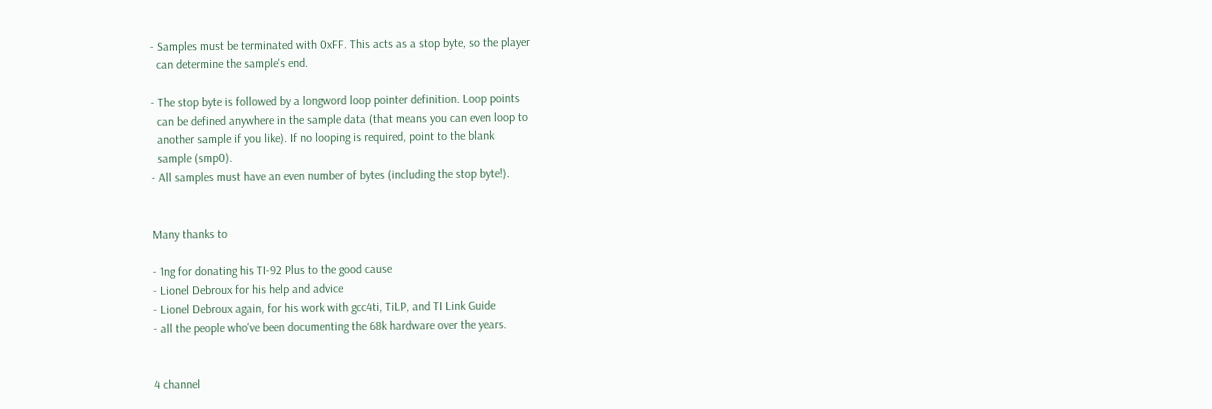- Samples must be terminated with 0xFF. This acts as a stop byte, so the player
  can determine the sample's end.

- The stop byte is followed by a longword loop pointer definition. Loop points
  can be defined anywhere in the sample data (that means you can even loop to
  another sample if you like). If no looping is required, point to the blank
  sample (smp0).
- All samples must have an even number of bytes (including the stop byte!).


Many thanks to

- 1ng for donating his TI-92 Plus to the good cause
- Lionel Debroux for his help and advice
- Lionel Debroux again, for his work with gcc4ti, TiLP, and TI Link Guide
- all the people who've been documenting the 68k hardware over the years.


4 channel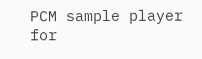PCM sample player for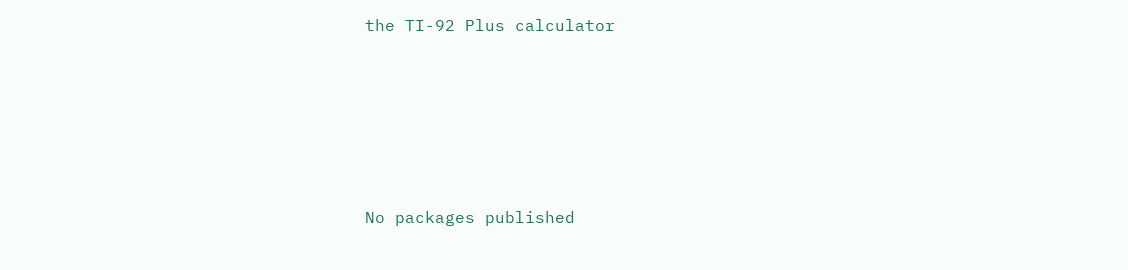the TI-92 Plus calculator







No packages published